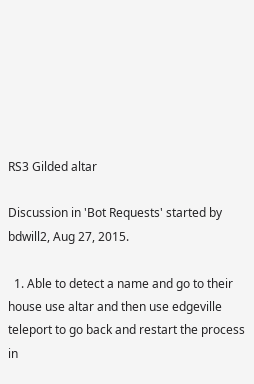RS3 Gilded altar

Discussion in 'Bot Requests' started by bdwill2, Aug 27, 2015.

  1. Able to detect a name and go to their house use altar and then use edgeville teleport to go back and restart the process in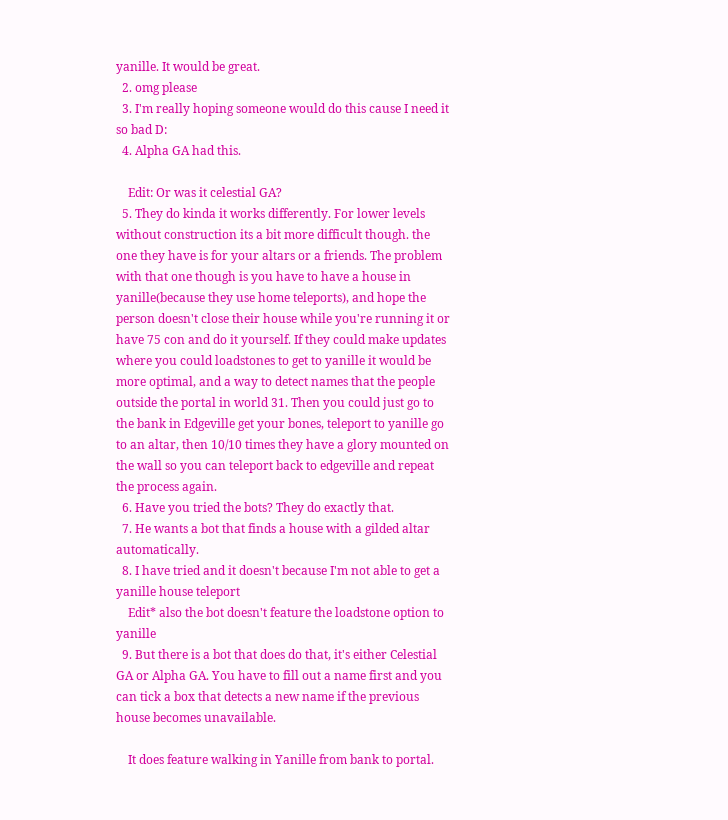yanille. It would be great.
  2. omg please
  3. I'm really hoping someone would do this cause I need it so bad D:
  4. Alpha GA had this.

    Edit: Or was it celestial GA?
  5. They do kinda it works differently. For lower levels without construction its a bit more difficult though. the one they have is for your altars or a friends. The problem with that one though is you have to have a house in yanille(because they use home teleports), and hope the person doesn't close their house while you're running it or have 75 con and do it yourself. If they could make updates where you could loadstones to get to yanille it would be more optimal, and a way to detect names that the people outside the portal in world 31. Then you could just go to the bank in Edgeville get your bones, teleport to yanille go to an altar, then 10/10 times they have a glory mounted on the wall so you can teleport back to edgeville and repeat the process again.
  6. Have you tried the bots? They do exactly that.
  7. He wants a bot that finds a house with a gilded altar automatically.
  8. I have tried and it doesn't because I'm not able to get a yanille house teleport
    Edit* also the bot doesn't feature the loadstone option to yanille
  9. But there is a bot that does do that, it's either Celestial GA or Alpha GA. You have to fill out a name first and you can tick a box that detects a new name if the previous house becomes unavailable.

    It does feature walking in Yanille from bank to portal.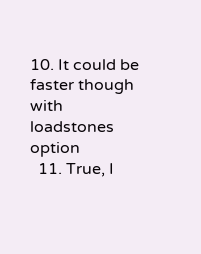10. It could be faster though with loadstones option
  11. True, I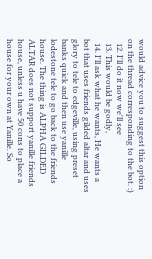would advice you to suggest this option on the thread corresponding to the bot. :)
  12. I'll do it now we'll see
  13. This would be godly,
  14. I'll ask what he wants, He wants a bot that uses friends gilded altar and uses glory to tele to edgeville, using preset banks quick and then use yanille lodestone tele to go back to the friends house. The thing is ALPHA GILDED ALTAR does not support yanille friends house, unless u have 50 cons to place a house for your own at Yanille. So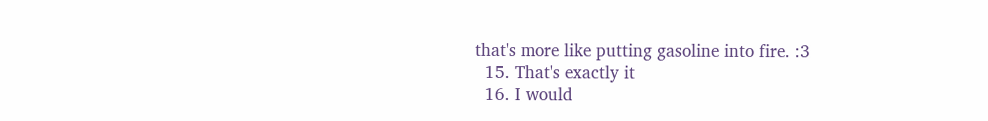that's more like putting gasoline into fire. :3
  15. That's exactly it
  16. I would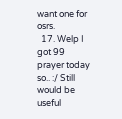want one for osrs.
  17. Welp I got 99 prayer today so.. :/ Still would be useful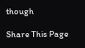though

Share This Page